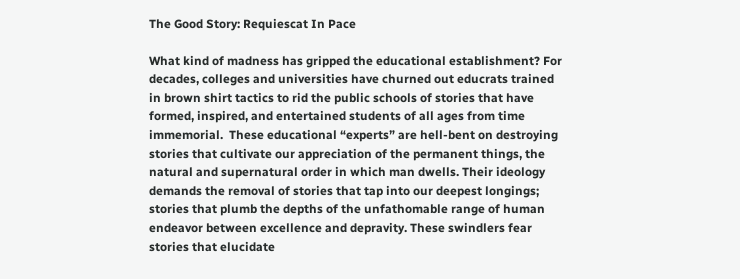The Good Story: Requiescat In Pace

What kind of madness has gripped the educational establishment? For decades, colleges and universities have churned out educrats trained in brown shirt tactics to rid the public schools of stories that have formed, inspired, and entertained students of all ages from time immemorial.  These educational “experts” are hell-bent on destroying stories that cultivate our appreciation of the permanent things, the natural and supernatural order in which man dwells. Their ideology demands the removal of stories that tap into our deepest longings; stories that plumb the depths of the unfathomable range of human endeavor between excellence and depravity. These swindlers fear stories that elucidate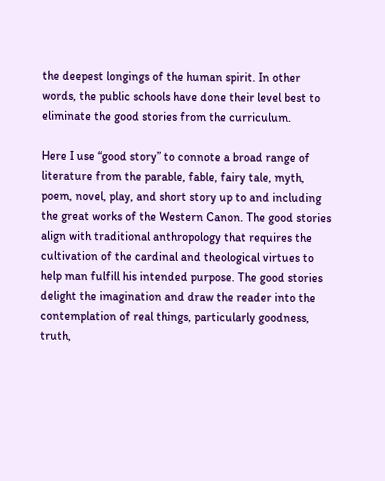the deepest longings of the human spirit. In other words, the public schools have done their level best to eliminate the good stories from the curriculum.

Here I use “good story” to connote a broad range of literature from the parable, fable, fairy tale, myth, poem, novel, play, and short story up to and including the great works of the Western Canon. The good stories align with traditional anthropology that requires the cultivation of the cardinal and theological virtues to help man fulfill his intended purpose. The good stories delight the imagination and draw the reader into the contemplation of real things, particularly goodness, truth,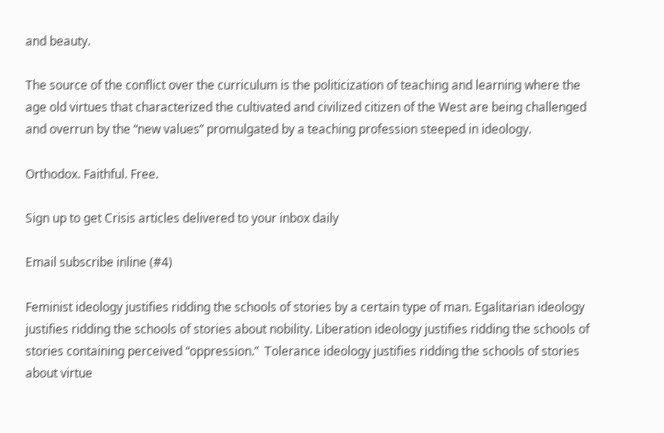and beauty.

The source of the conflict over the curriculum is the politicization of teaching and learning where the age old virtues that characterized the cultivated and civilized citizen of the West are being challenged and overrun by the “new values” promulgated by a teaching profession steeped in ideology.

Orthodox. Faithful. Free.

Sign up to get Crisis articles delivered to your inbox daily

Email subscribe inline (#4)

Feminist ideology justifies ridding the schools of stories by a certain type of man. Egalitarian ideology justifies ridding the schools of stories about nobility. Liberation ideology justifies ridding the schools of stories containing perceived “oppression.”  Tolerance ideology justifies ridding the schools of stories about virtue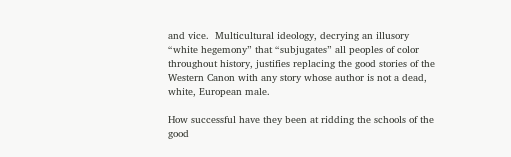and vice.  Multicultural ideology, decrying an illusory “white hegemony” that “subjugates” all peoples of color throughout history, justifies replacing the good stories of the Western Canon with any story whose author is not a dead, white, European male.

How successful have they been at ridding the schools of the good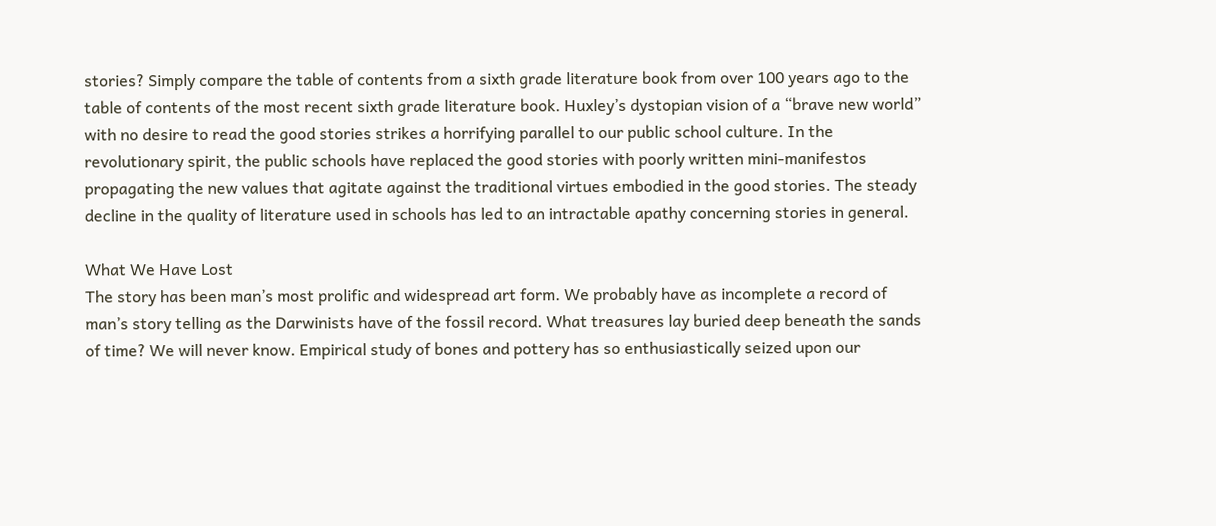stories? Simply compare the table of contents from a sixth grade literature book from over 100 years ago to the table of contents of the most recent sixth grade literature book. Huxley’s dystopian vision of a “brave new world” with no desire to read the good stories strikes a horrifying parallel to our public school culture. In the revolutionary spirit, the public schools have replaced the good stories with poorly written mini-manifestos propagating the new values that agitate against the traditional virtues embodied in the good stories. The steady decline in the quality of literature used in schools has led to an intractable apathy concerning stories in general.

What We Have Lost
The story has been man’s most prolific and widespread art form. We probably have as incomplete a record of man’s story telling as the Darwinists have of the fossil record. What treasures lay buried deep beneath the sands of time? We will never know. Empirical study of bones and pottery has so enthusiastically seized upon our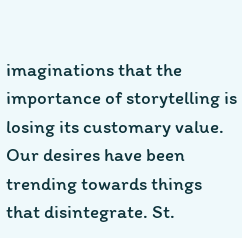imaginations that the importance of storytelling is losing its customary value. Our desires have been trending towards things that disintegrate. St.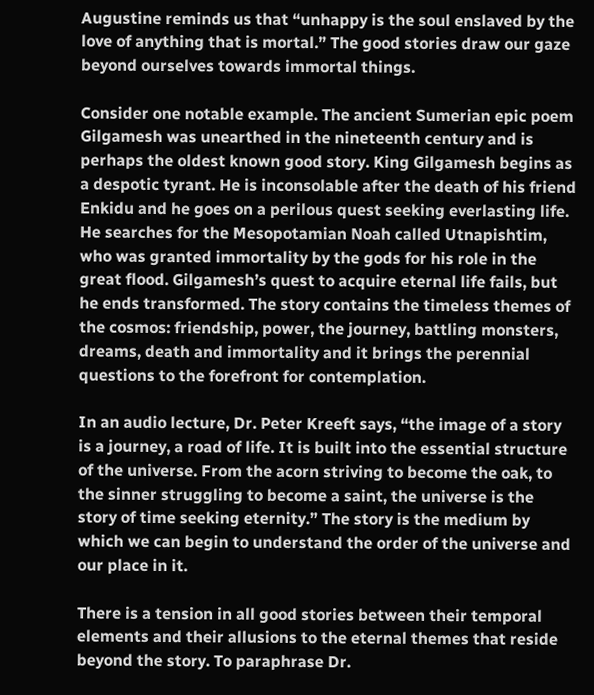Augustine reminds us that “unhappy is the soul enslaved by the love of anything that is mortal.” The good stories draw our gaze beyond ourselves towards immortal things.

Consider one notable example. The ancient Sumerian epic poem Gilgamesh was unearthed in the nineteenth century and is perhaps the oldest known good story. King Gilgamesh begins as a despotic tyrant. He is inconsolable after the death of his friend Enkidu and he goes on a perilous quest seeking everlasting life. He searches for the Mesopotamian Noah called Utnapishtim, who was granted immortality by the gods for his role in the great flood. Gilgamesh’s quest to acquire eternal life fails, but he ends transformed. The story contains the timeless themes of the cosmos: friendship, power, the journey, battling monsters, dreams, death and immortality and it brings the perennial questions to the forefront for contemplation.

In an audio lecture, Dr. Peter Kreeft says, “the image of a story is a journey, a road of life. It is built into the essential structure of the universe. From the acorn striving to become the oak, to the sinner struggling to become a saint, the universe is the story of time seeking eternity.” The story is the medium by which we can begin to understand the order of the universe and our place in it.

There is a tension in all good stories between their temporal elements and their allusions to the eternal themes that reside beyond the story. To paraphrase Dr.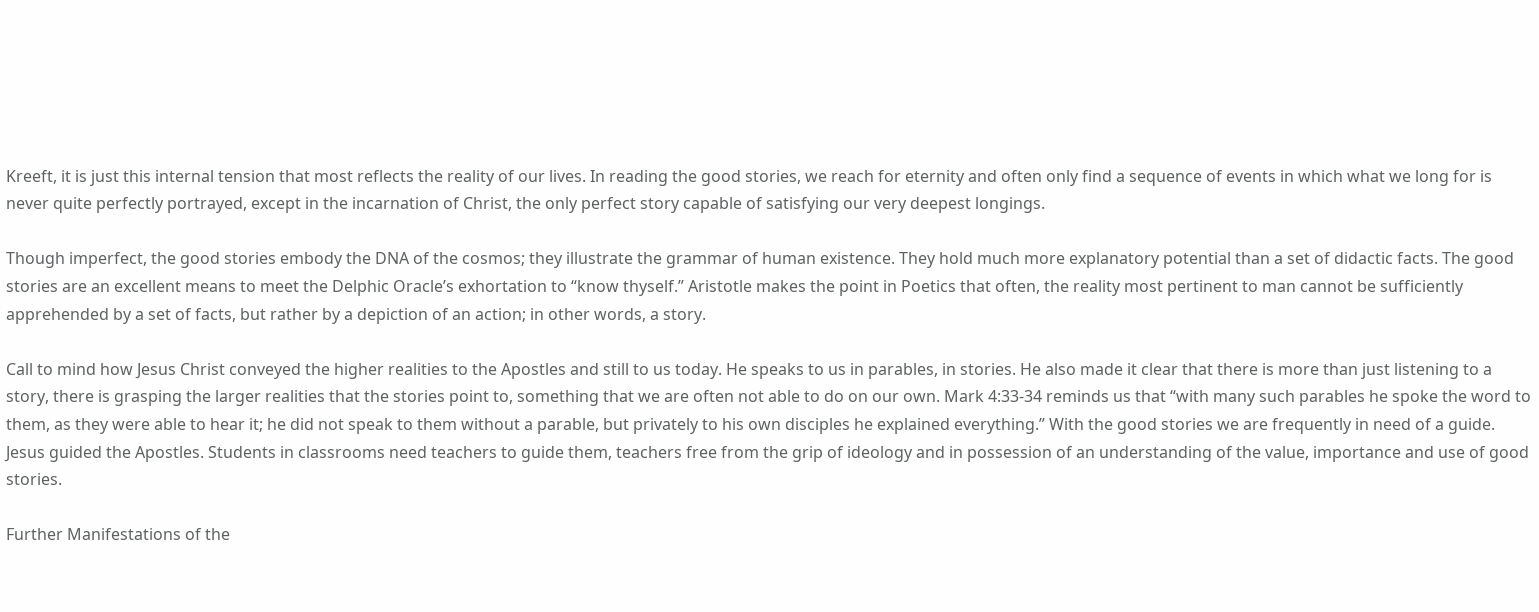Kreeft, it is just this internal tension that most reflects the reality of our lives. In reading the good stories, we reach for eternity and often only find a sequence of events in which what we long for is never quite perfectly portrayed, except in the incarnation of Christ, the only perfect story capable of satisfying our very deepest longings.

Though imperfect, the good stories embody the DNA of the cosmos; they illustrate the grammar of human existence. They hold much more explanatory potential than a set of didactic facts. The good stories are an excellent means to meet the Delphic Oracle’s exhortation to “know thyself.” Aristotle makes the point in Poetics that often, the reality most pertinent to man cannot be sufficiently apprehended by a set of facts, but rather by a depiction of an action; in other words, a story.

Call to mind how Jesus Christ conveyed the higher realities to the Apostles and still to us today. He speaks to us in parables, in stories. He also made it clear that there is more than just listening to a story, there is grasping the larger realities that the stories point to, something that we are often not able to do on our own. Mark 4:33-34 reminds us that “with many such parables he spoke the word to them, as they were able to hear it; he did not speak to them without a parable, but privately to his own disciples he explained everything.” With the good stories we are frequently in need of a guide. Jesus guided the Apostles. Students in classrooms need teachers to guide them, teachers free from the grip of ideology and in possession of an understanding of the value, importance and use of good stories.

Further Manifestations of the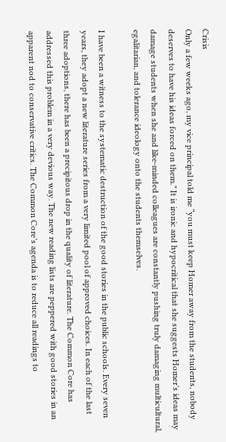Crisis
Only a few weeks ago, my vice principal told me “you must keep Homer away from the students, nobody deserves to have his ideas forced on them.” It is ironic and hypocritical that she suggests Homer’s ideas may damage students when she and like-minded colleagues are constantly pushing truly damaging multicultural, egalitarian, and tolerance ideology onto the students themselves.

I have been a witness to the systematic destruction of the good stories in the public schools. Every seven years, they adopt a new literature series from a very limited pool of approved choices. In each of the last three adoptions, there has been a precipitous drop in the quality of literature. The Common Core has addressed this problem in a very devious way. The new reading lists are peppered with good stories in an apparent nod to conservative critics. The Common Core’s agenda is to reduce all readings to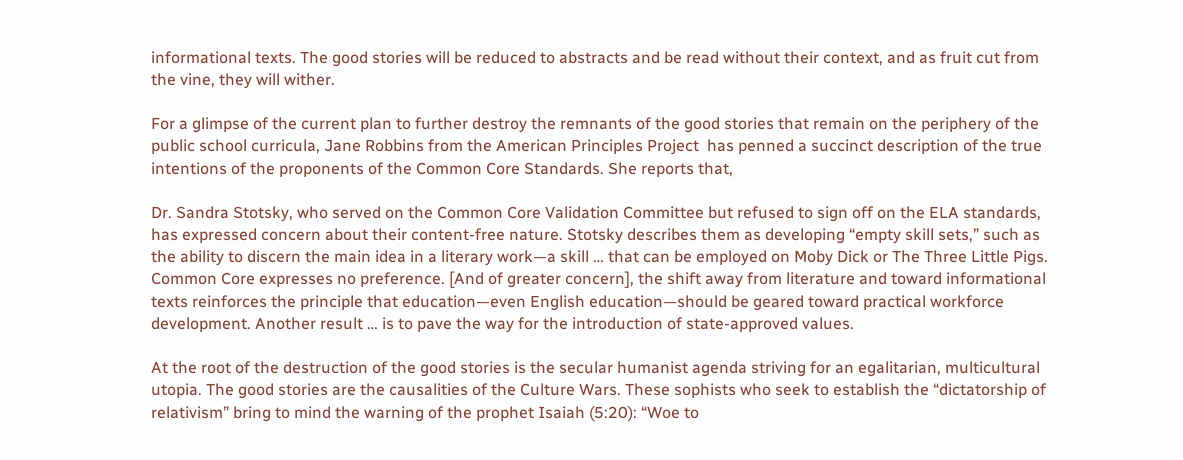informational texts. The good stories will be reduced to abstracts and be read without their context, and as fruit cut from the vine, they will wither.

For a glimpse of the current plan to further destroy the remnants of the good stories that remain on the periphery of the public school curricula, Jane Robbins from the American Principles Project  has penned a succinct description of the true intentions of the proponents of the Common Core Standards. She reports that,

Dr. Sandra Stotsky, who served on the Common Core Validation Committee but refused to sign off on the ELA standards, has expressed concern about their content-free nature. Stotsky describes them as developing “empty skill sets,” such as the ability to discern the main idea in a literary work—a skill … that can be employed on Moby Dick or The Three Little Pigs. Common Core expresses no preference. [And of greater concern], the shift away from literature and toward informational texts reinforces the principle that education—even English education—should be geared toward practical workforce development. Another result … is to pave the way for the introduction of state-approved values.

At the root of the destruction of the good stories is the secular humanist agenda striving for an egalitarian, multicultural utopia. The good stories are the causalities of the Culture Wars. These sophists who seek to establish the “dictatorship of relativism” bring to mind the warning of the prophet Isaiah (5:20): “Woe to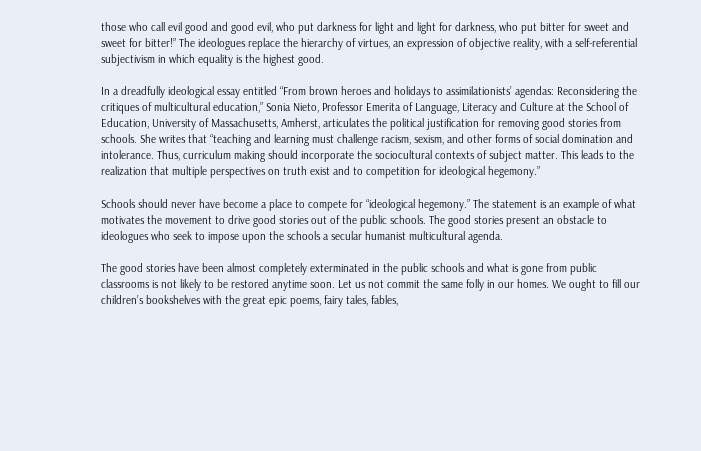those who call evil good and good evil, who put darkness for light and light for darkness, who put bitter for sweet and sweet for bitter!” The ideologues replace the hierarchy of virtues, an expression of objective reality, with a self-referential subjectivism in which equality is the highest good.

In a dreadfully ideological essay entitled “From brown heroes and holidays to assimilationists’ agendas: Reconsidering the critiques of multicultural education,” Sonia Nieto, Professor Emerita of Language, Literacy and Culture at the School of Education, University of Massachusetts, Amherst, articulates the political justification for removing good stories from schools. She writes that “teaching and learning must challenge racism, sexism, and other forms of social domination and intolerance. Thus, curriculum making should incorporate the sociocultural contexts of subject matter. This leads to the realization that multiple perspectives on truth exist and to competition for ideological hegemony.”

Schools should never have become a place to compete for “ideological hegemony.” The statement is an example of what motivates the movement to drive good stories out of the public schools. The good stories present an obstacle to ideologues who seek to impose upon the schools a secular humanist multicultural agenda.

The good stories have been almost completely exterminated in the public schools and what is gone from public classrooms is not likely to be restored anytime soon. Let us not commit the same folly in our homes. We ought to fill our children’s bookshelves with the great epic poems, fairy tales, fables,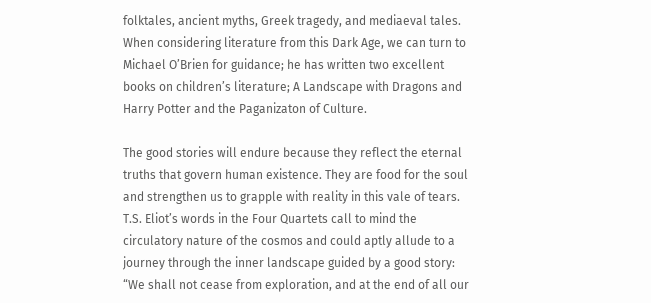folktales, ancient myths, Greek tragedy, and mediaeval tales. When considering literature from this Dark Age, we can turn to Michael O’Brien for guidance; he has written two excellent books on children’s literature; A Landscape with Dragons and Harry Potter and the Paganizaton of Culture.

The good stories will endure because they reflect the eternal truths that govern human existence. They are food for the soul and strengthen us to grapple with reality in this vale of tears. T.S. Eliot’s words in the Four Quartets call to mind the circulatory nature of the cosmos and could aptly allude to a journey through the inner landscape guided by a good story: “We shall not cease from exploration, and at the end of all our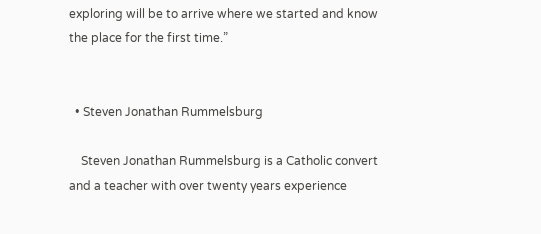exploring will be to arrive where we started and know the place for the first time.”


  • Steven Jonathan Rummelsburg

    Steven Jonathan Rummelsburg is a Catholic convert and a teacher with over twenty years experience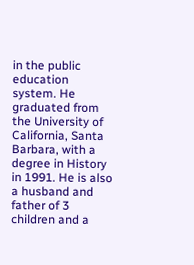in the public education system. He graduated from the University of California, Santa Barbara, with a degree in History in 1991. He is also a husband and father of 3 children and a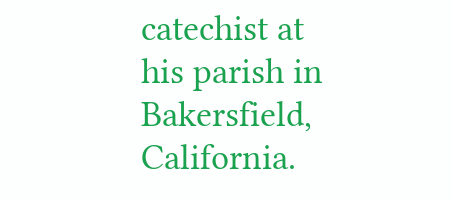catechist at his parish in Bakersfield, California.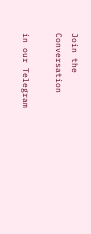Join the Conversation

in our Telegram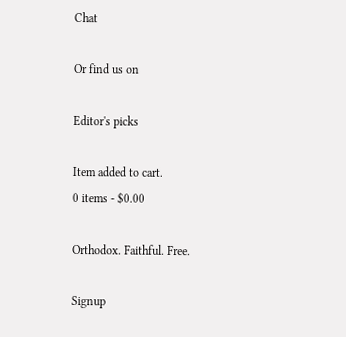Chat

Or find us on

Editor's picks

Item added to cart.
0 items - $0.00

Orthodox. Faithful. Free.

Signup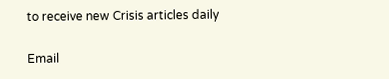to receive new Crisis articles daily

Email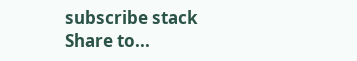subscribe stack
Share to...